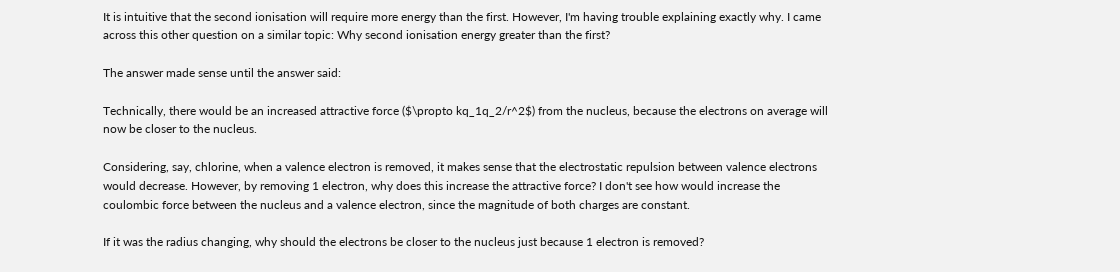It is intuitive that the second ionisation will require more energy than the first. However, I'm having trouble explaining exactly why. I came across this other question on a similar topic: Why second ionisation energy greater than the first?

The answer made sense until the answer said:

Technically, there would be an increased attractive force ($\propto kq_1q_2/r^2$) from the nucleus, because the electrons on average will now be closer to the nucleus.

Considering, say, chlorine, when a valence electron is removed, it makes sense that the electrostatic repulsion between valence electrons would decrease. However, by removing 1 electron, why does this increase the attractive force? I don't see how would increase the coulombic force between the nucleus and a valence electron, since the magnitude of both charges are constant.

If it was the radius changing, why should the electrons be closer to the nucleus just because 1 electron is removed?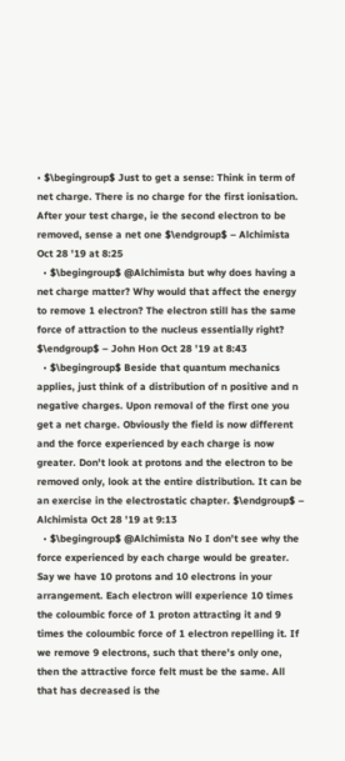• $\begingroup$ Just to get a sense: Think in term of net charge. There is no charge for the first ionisation. After your test charge, ie the second electron to be removed, sense a net one $\endgroup$ – Alchimista Oct 28 '19 at 8:25
  • $\begingroup$ @Alchimista but why does having a net charge matter? Why would that affect the energy to remove 1 electron? The electron still has the same force of attraction to the nucleus essentially right? $\endgroup$ – John Hon Oct 28 '19 at 8:43
  • $\begingroup$ Beside that quantum mechanics applies, just think of a distribution of n positive and n negative charges. Upon removal of the first one you get a net charge. Obviously the field is now different and the force experienced by each charge is now greater. Don't look at protons and the electron to be removed only, look at the entire distribution. It can be an exercise in the electrostatic chapter. $\endgroup$ – Alchimista Oct 28 '19 at 9:13
  • $\begingroup$ @Alchimista No I don't see why the force experienced by each charge would be greater. Say we have 10 protons and 10 electrons in your arrangement. Each electron will experience 10 times the coloumbic force of 1 proton attracting it and 9 times the coloumbic force of 1 electron repelling it. If we remove 9 electrons, such that there's only one, then the attractive force felt must be the same. All that has decreased is the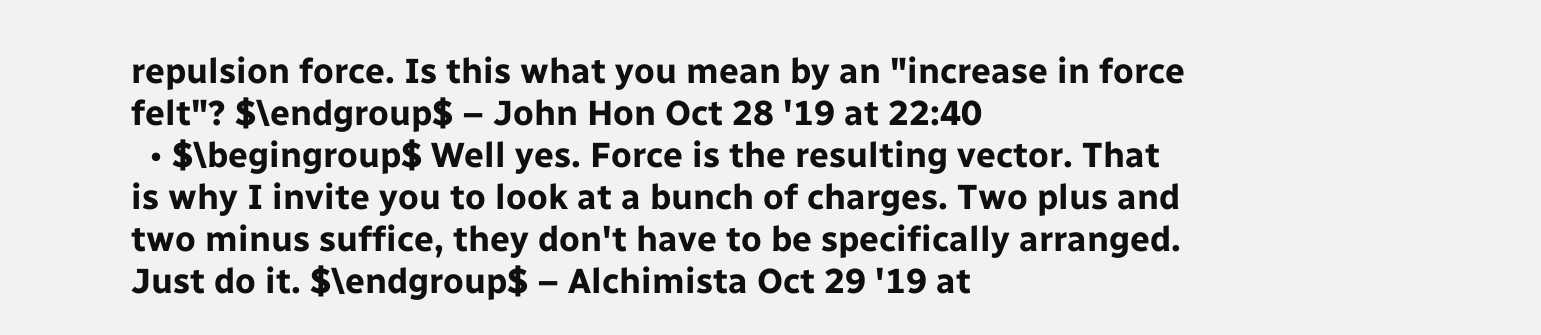repulsion force. Is this what you mean by an "increase in force felt"? $\endgroup$ – John Hon Oct 28 '19 at 22:40
  • $\begingroup$ Well yes. Force is the resulting vector. That is why I invite you to look at a bunch of charges. Two plus and two minus suffice, they don't have to be specifically arranged. Just do it. $\endgroup$ – Alchimista Oct 29 '19 at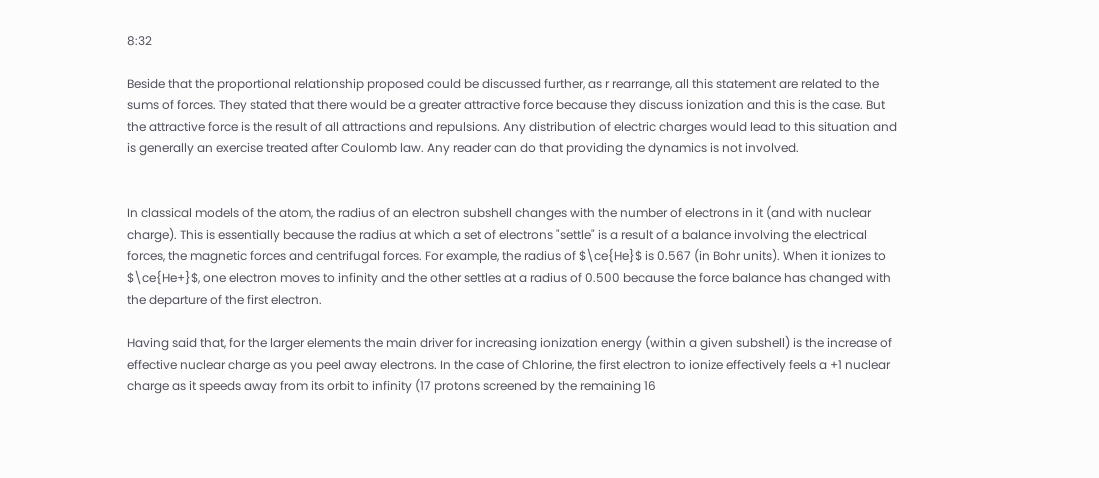8:32

Beside that the proportional relationship proposed could be discussed further, as r rearrange, all this statement are related to the sums of forces. They stated that there would be a greater attractive force because they discuss ionization and this is the case. But the attractive force is the result of all attractions and repulsions. Any distribution of electric charges would lead to this situation and is generally an exercise treated after Coulomb law. Any reader can do that providing the dynamics is not involved.


In classical models of the atom, the radius of an electron subshell changes with the number of electrons in it (and with nuclear charge). This is essentially because the radius at which a set of electrons "settle" is a result of a balance involving the electrical forces, the magnetic forces and centrifugal forces. For example, the radius of $\ce{He}$ is 0.567 (in Bohr units). When it ionizes to $\ce{He+}$, one electron moves to infinity and the other settles at a radius of 0.500 because the force balance has changed with the departure of the first electron.

Having said that, for the larger elements the main driver for increasing ionization energy (within a given subshell) is the increase of effective nuclear charge as you peel away electrons. In the case of Chlorine, the first electron to ionize effectively feels a +1 nuclear charge as it speeds away from its orbit to infinity (17 protons screened by the remaining 16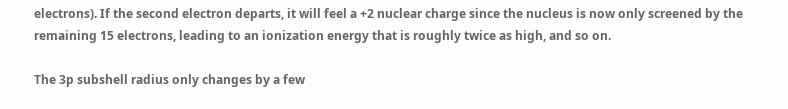electrons). If the second electron departs, it will feel a +2 nuclear charge since the nucleus is now only screened by the remaining 15 electrons, leading to an ionization energy that is roughly twice as high, and so on.

The 3p subshell radius only changes by a few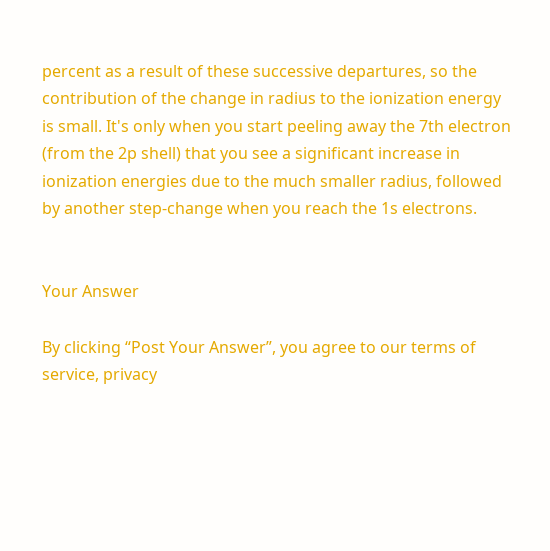percent as a result of these successive departures, so the contribution of the change in radius to the ionization energy is small. It's only when you start peeling away the 7th electron (from the 2p shell) that you see a significant increase in ionization energies due to the much smaller radius, followed by another step-change when you reach the 1s electrons.


Your Answer

By clicking “Post Your Answer”, you agree to our terms of service, privacy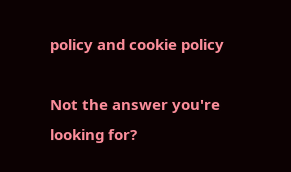policy and cookie policy

Not the answer you're looking for?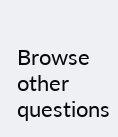Browse other questions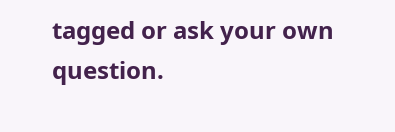tagged or ask your own question.